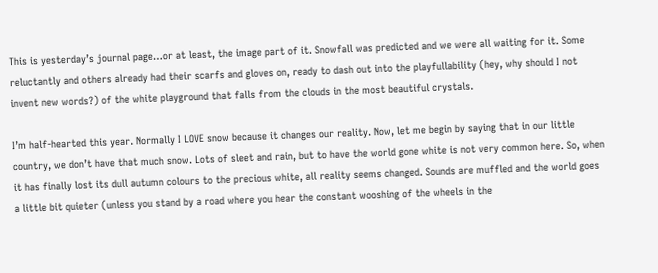This is yesterday’s journal page…or at least, the image part of it. Snowfall was predicted and we were all waiting for it. Some reluctantly and others already had their scarfs and gloves on, ready to dash out into the playfullability (hey, why should I not invent new words?) of the white playground that falls from the clouds in the most beautiful crystals.

I’m half-hearted this year. Normally I LOVE snow because it changes our reality. Now, let me begin by saying that in our little country, we don’t have that much snow. Lots of sleet and rain, but to have the world gone white is not very common here. So, when it has finally lost its dull autumn colours to the precious white, all reality seems changed. Sounds are muffled and the world goes a little bit quieter (unless you stand by a road where you hear the constant wooshing of the wheels in the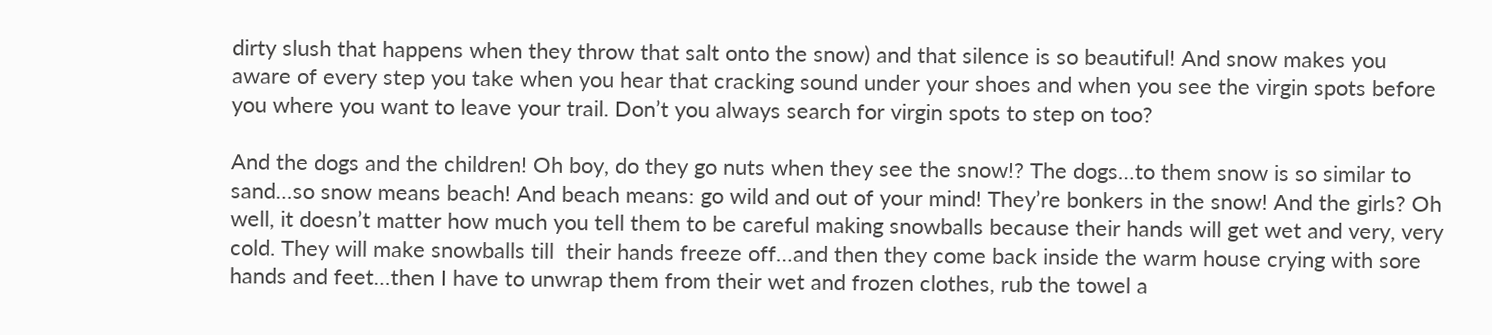dirty slush that happens when they throw that salt onto the snow) and that silence is so beautiful! And snow makes you aware of every step you take when you hear that cracking sound under your shoes and when you see the virgin spots before you where you want to leave your trail. Don’t you always search for virgin spots to step on too?

And the dogs and the children! Oh boy, do they go nuts when they see the snow!? The dogs…to them snow is so similar to sand…so snow means beach! And beach means: go wild and out of your mind! They’re bonkers in the snow! And the girls? Oh well, it doesn’t matter how much you tell them to be careful making snowballs because their hands will get wet and very, very cold. They will make snowballs till  their hands freeze off…and then they come back inside the warm house crying with sore hands and feet…then I have to unwrap them from their wet and frozen clothes, rub the towel a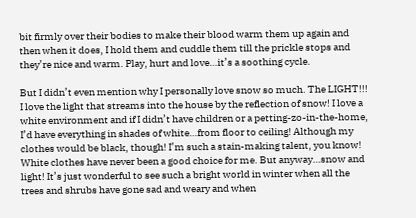bit firmly over their bodies to make their blood warm them up again and then when it does, I hold them and cuddle them till the prickle stops and they’re nice and warm. Play, hurt and love…it’s a soothing cycle.

But I didn’t even mention why I personally love snow so much. The LIGHT!!! I love the light that streams into the house by the reflection of snow! I love a white environment and if I didn’t have children or a petting-zo-in-the-home, I’d have everything in shades of white…from floor to ceiling! Although my clothes would be black, though! I’m such a stain-making talent, you know! White clothes have never been a good choice for me. But anyway…snow and light! It’s just wonderful to see such a bright world in winter when all the trees and shrubs have gone sad and weary and when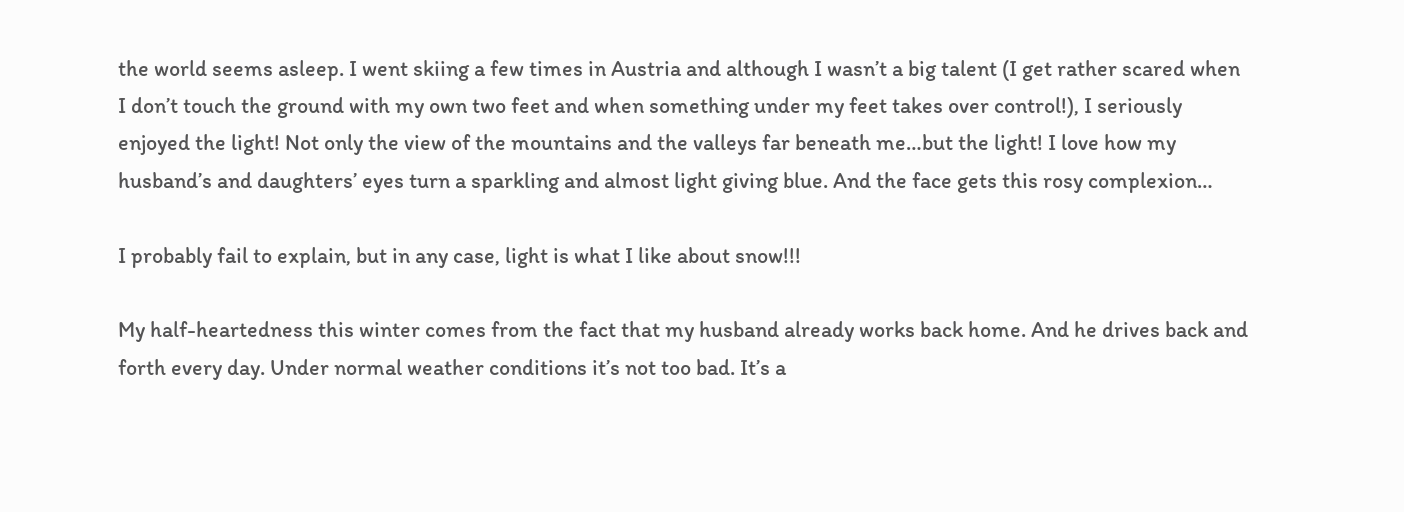the world seems asleep. I went skiing a few times in Austria and although I wasn’t a big talent (I get rather scared when I don’t touch the ground with my own two feet and when something under my feet takes over control!), I seriously enjoyed the light! Not only the view of the mountains and the valleys far beneath me…but the light! I love how my husband’s and daughters’ eyes turn a sparkling and almost light giving blue. And the face gets this rosy complexion…

I probably fail to explain, but in any case, light is what I like about snow!!!

My half-heartedness this winter comes from the fact that my husband already works back home. And he drives back and forth every day. Under normal weather conditions it’s not too bad. It’s a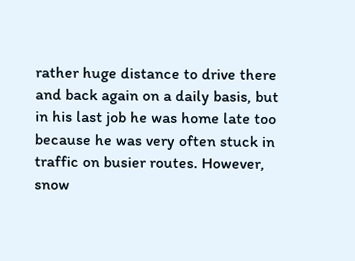rather huge distance to drive there and back again on a daily basis, but in his last job he was home late too because he was very often stuck in traffic on busier routes. However, snow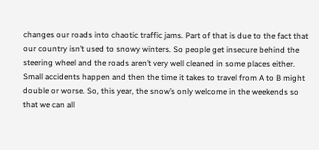changes our roads into chaotic traffic jams. Part of that is due to the fact that our country isn’t used to snowy winters. So people get insecure behind the steering wheel and the roads aren’t very well cleaned in some places either. Small accidents happen and then the time it takes to travel from A to B might double or worse. So, this year, the snow’s only welcome in the weekends so that we can all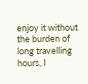enjoy it without the burden of long travelling hours, I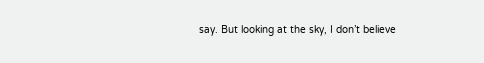say. But looking at the sky, I don’t believe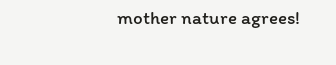mother nature agrees!